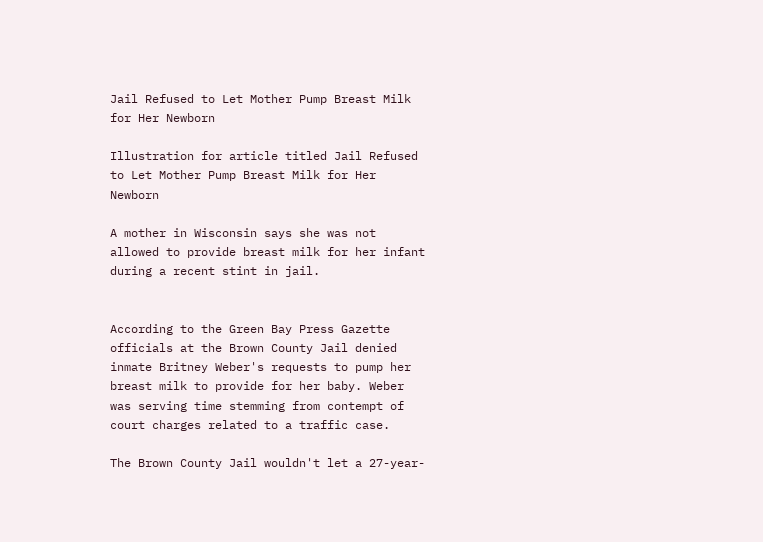Jail Refused to Let Mother Pump Breast Milk for Her Newborn

Illustration for article titled Jail Refused to Let Mother Pump Breast Milk for Her Newborn

A mother in Wisconsin says she was not allowed to provide breast milk for her infant during a recent stint in jail.


According to the Green Bay Press Gazette officials at the Brown County Jail denied inmate Britney Weber's requests to pump her breast milk to provide for her baby. Weber was serving time stemming from contempt of court charges related to a traffic case.

The Brown County Jail wouldn't let a 27-year-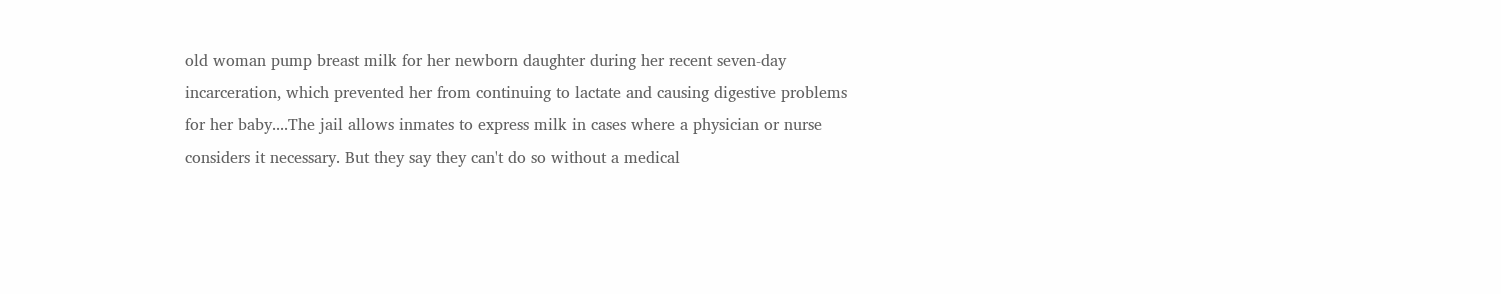old woman pump breast milk for her newborn daughter during her recent seven-day incarceration, which prevented her from continuing to lactate and causing digestive problems for her baby....The jail allows inmates to express milk in cases where a physician or nurse considers it necessary. But they say they can't do so without a medical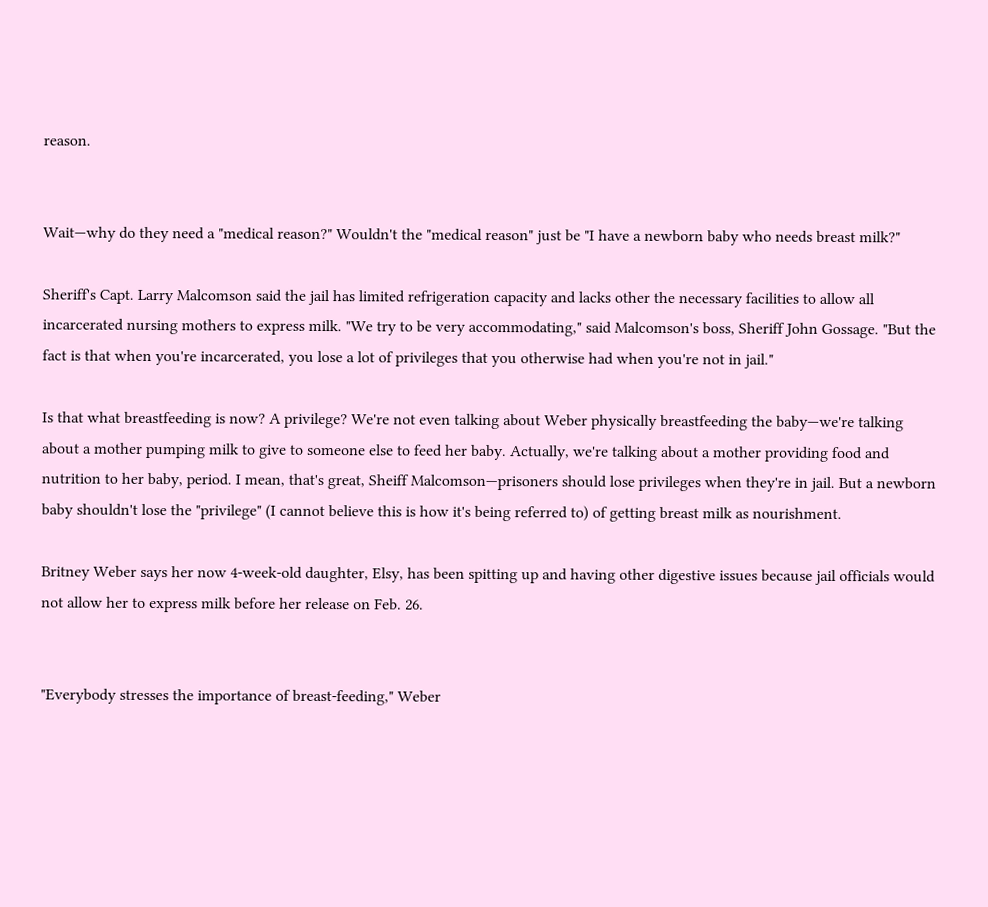reason.


Wait—why do they need a "medical reason?" Wouldn't the "medical reason" just be "I have a newborn baby who needs breast milk?"

Sheriff's Capt. Larry Malcomson said the jail has limited refrigeration capacity and lacks other the necessary facilities to allow all incarcerated nursing mothers to express milk. "We try to be very accommodating," said Malcomson's boss, Sheriff John Gossage. "But the fact is that when you're incarcerated, you lose a lot of privileges that you otherwise had when you're not in jail."

Is that what breastfeeding is now? A privilege? We're not even talking about Weber physically breastfeeding the baby—we're talking about a mother pumping milk to give to someone else to feed her baby. Actually, we're talking about a mother providing food and nutrition to her baby, period. I mean, that's great, Sheiff Malcomson—prisoners should lose privileges when they're in jail. But a newborn baby shouldn't lose the "privilege" (I cannot believe this is how it's being referred to) of getting breast milk as nourishment.

Britney Weber says her now 4-week-old daughter, Elsy, has been spitting up and having other digestive issues because jail officials would not allow her to express milk before her release on Feb. 26.


"Everybody stresses the importance of breast-feeding," Weber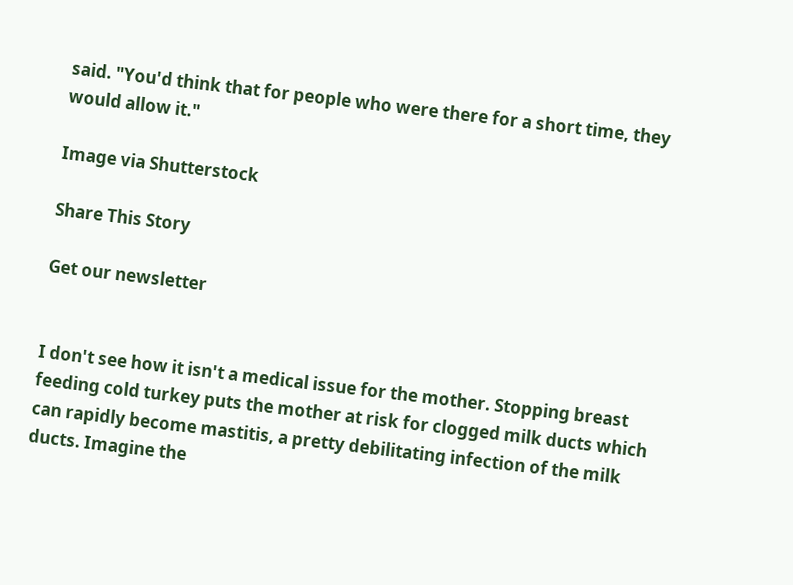said. "You'd think that for people who were there for a short time, they would allow it."

Image via Shutterstock

Share This Story

Get our newsletter


I don't see how it isn't a medical issue for the mother. Stopping breast feeding cold turkey puts the mother at risk for clogged milk ducts which can rapidly become mastitis, a pretty debilitating infection of the milk ducts. Imagine the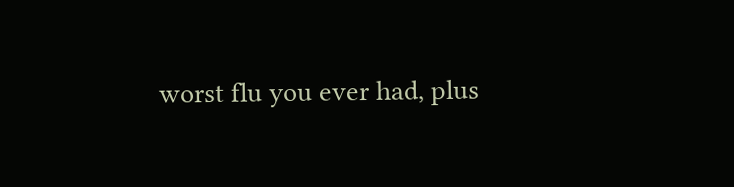worst flu you ever had, plus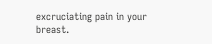excruciating pain in your breast.